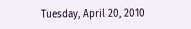Tuesday, April 20, 2010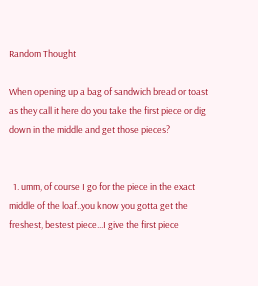Random Thought

When opening up a bag of sandwich bread or toast as they call it here do you take the first piece or dig down in the middle and get those pieces?


  1. umm, of course I go for the piece in the exact middle of the loaf..you know you gotta get the freshest, bestest piece...I give the first piece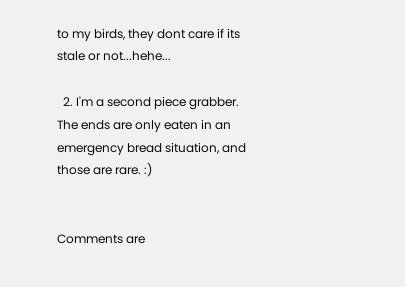to my birds, they dont care if its stale or not...hehe...

  2. I'm a second piece grabber. The ends are only eaten in an emergency bread situation, and those are rare. :)


Comments are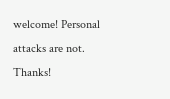welcome! Personal attacks are not. Thanks!